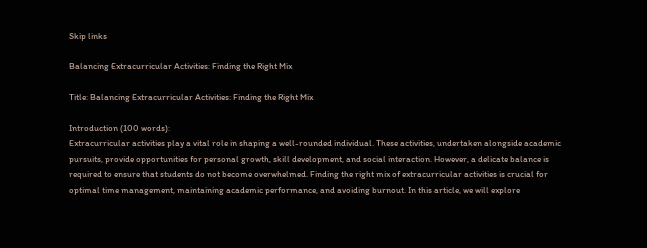Skip links

Balancing Extracurricular Activities: Finding the Right Mix

Title: Balancing Extracurricular Activities: Finding the Right Mix

Introduction (100 words):
Extracurricular activities play a vital role in shaping a well-rounded individual. These activities, undertaken alongside academic pursuits, provide opportunities for personal growth, skill development, and social interaction. However, a delicate balance is required to ensure that students do not become overwhelmed. Finding the right mix of extracurricular activities is crucial for optimal time management, maintaining academic performance, and avoiding burnout. In this article, we will explore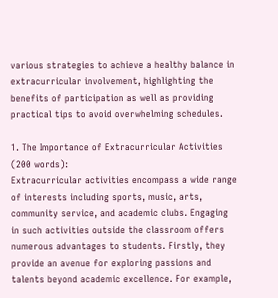various strategies to achieve a healthy balance in extracurricular involvement, highlighting the benefits of participation as well as providing practical tips to avoid overwhelming schedules.

1. The Importance of Extracurricular Activities (200 words):
Extracurricular activities encompass a wide range of interests including sports, music, arts, community service, and academic clubs. Engaging in such activities outside the classroom offers numerous advantages to students. Firstly, they provide an avenue for exploring passions and talents beyond academic excellence. For example,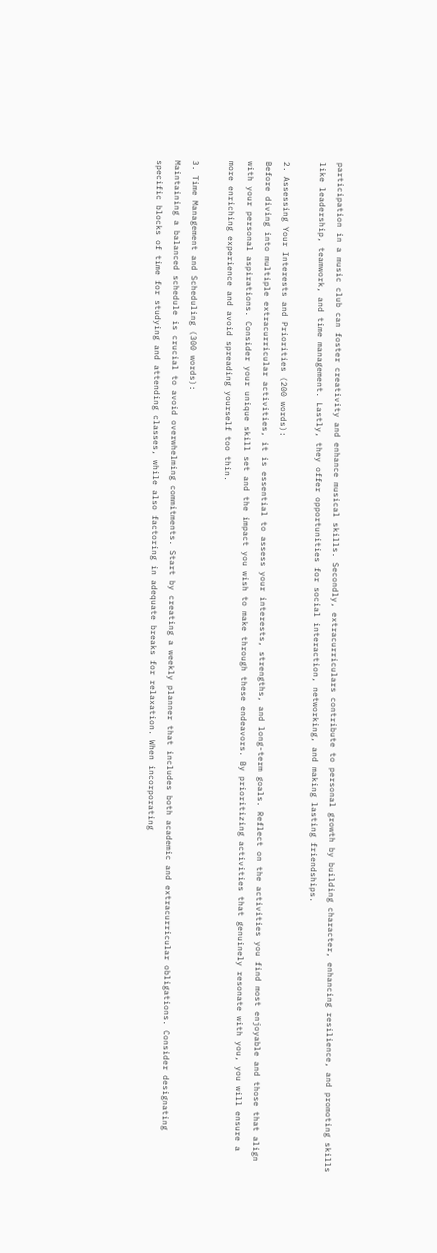participation in a music club can foster creativity and enhance musical skills. Secondly, extracurriculars contribute to personal growth by building character, enhancing resilience, and promoting skills like leadership, teamwork, and time management. Lastly, they offer opportunities for social interaction, networking, and making lasting friendships.

2. Assessing Your Interests and Priorities (200 words):
Before diving into multiple extracurricular activities, it is essential to assess your interests, strengths, and long-term goals. Reflect on the activities you find most enjoyable and those that align with your personal aspirations. Consider your unique skill set and the impact you wish to make through these endeavors. By prioritizing activities that genuinely resonate with you, you will ensure a more enriching experience and avoid spreading yourself too thin.

3. Time Management and Scheduling (300 words):
Maintaining a balanced schedule is crucial to avoid overwhelming commitments. Start by creating a weekly planner that includes both academic and extracurricular obligations. Consider designating specific blocks of time for studying and attending classes, while also factoring in adequate breaks for relaxation. When incorporating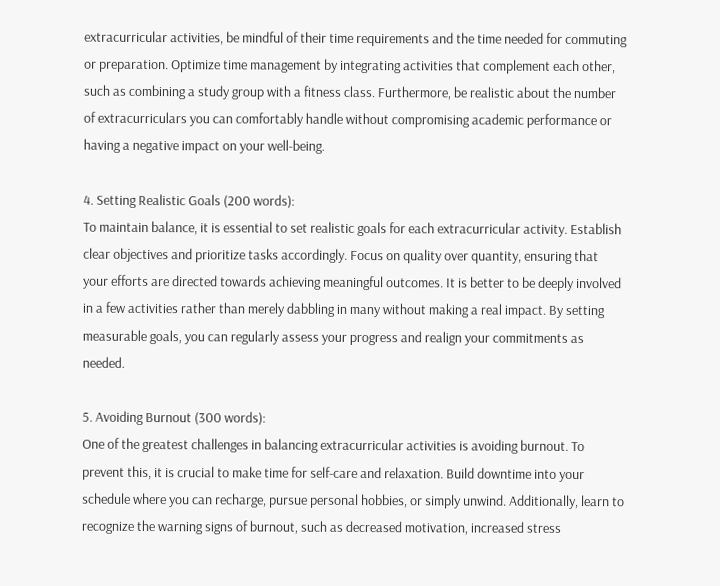extracurricular activities, be mindful of their time requirements and the time needed for commuting or preparation. Optimize time management by integrating activities that complement each other, such as combining a study group with a fitness class. Furthermore, be realistic about the number of extracurriculars you can comfortably handle without compromising academic performance or having a negative impact on your well-being.

4. Setting Realistic Goals (200 words):
To maintain balance, it is essential to set realistic goals for each extracurricular activity. Establish clear objectives and prioritize tasks accordingly. Focus on quality over quantity, ensuring that your efforts are directed towards achieving meaningful outcomes. It is better to be deeply involved in a few activities rather than merely dabbling in many without making a real impact. By setting measurable goals, you can regularly assess your progress and realign your commitments as needed.

5. Avoiding Burnout (300 words):
One of the greatest challenges in balancing extracurricular activities is avoiding burnout. To prevent this, it is crucial to make time for self-care and relaxation. Build downtime into your schedule where you can recharge, pursue personal hobbies, or simply unwind. Additionally, learn to recognize the warning signs of burnout, such as decreased motivation, increased stress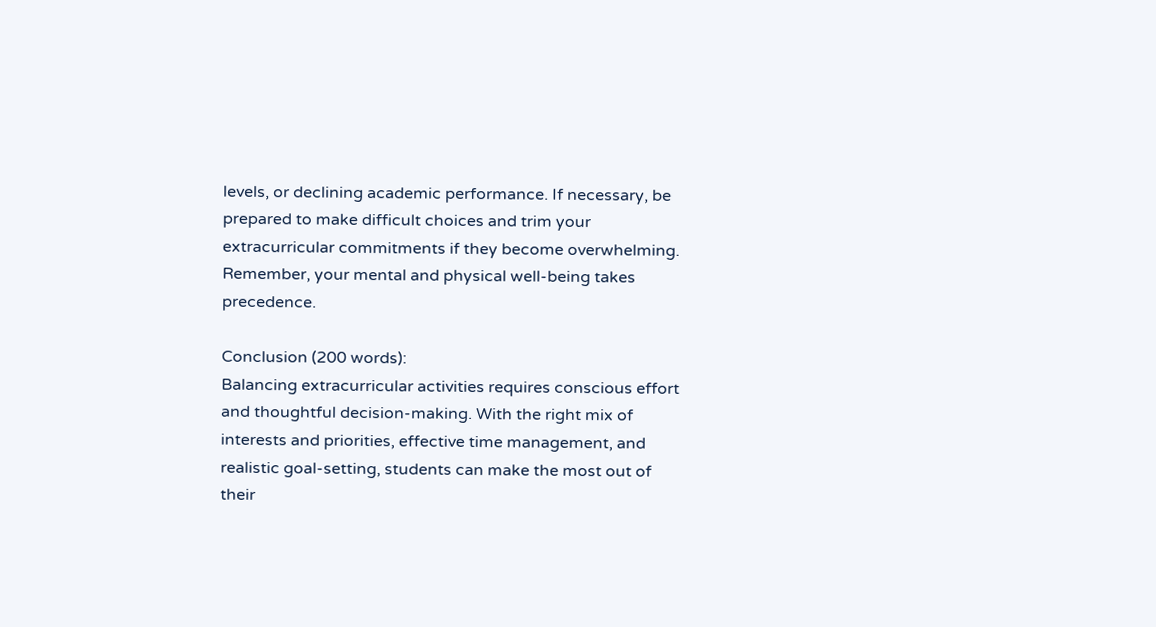levels, or declining academic performance. If necessary, be prepared to make difficult choices and trim your extracurricular commitments if they become overwhelming. Remember, your mental and physical well-being takes precedence.

Conclusion (200 words):
Balancing extracurricular activities requires conscious effort and thoughtful decision-making. With the right mix of interests and priorities, effective time management, and realistic goal-setting, students can make the most out of their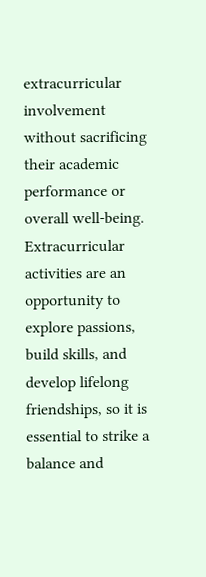extracurricular involvement without sacrificing their academic performance or overall well-being. Extracurricular activities are an opportunity to explore passions, build skills, and develop lifelong friendships, so it is essential to strike a balance and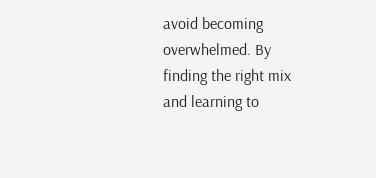avoid becoming overwhelmed. By finding the right mix and learning to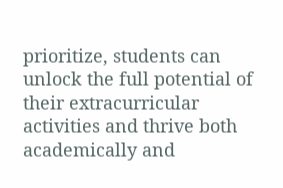prioritize, students can unlock the full potential of their extracurricular activities and thrive both academically and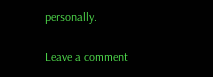personally.

Leave a comment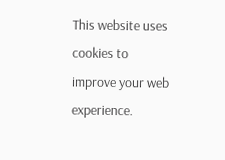This website uses cookies to improve your web experience.